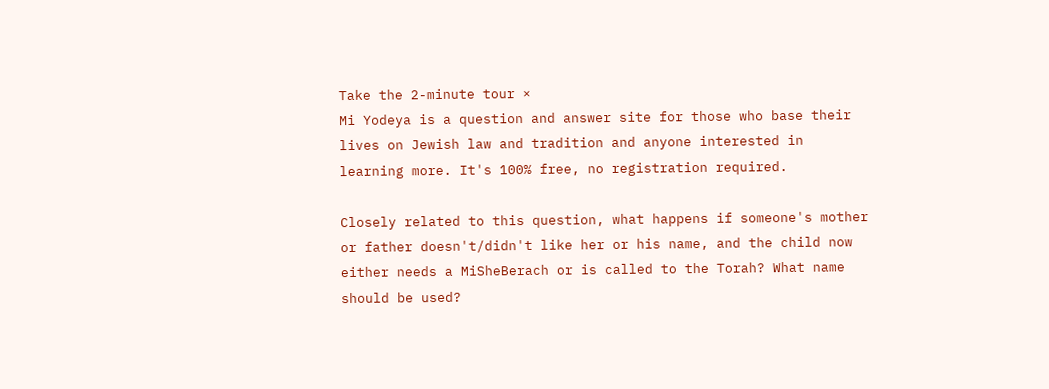Take the 2-minute tour ×
Mi Yodeya is a question and answer site for those who base their lives on Jewish law and tradition and anyone interested in learning more. It's 100% free, no registration required.

Closely related to this question, what happens if someone's mother or father doesn't/didn't like her or his name, and the child now either needs a MiSheBerach or is called to the Torah? What name should be used?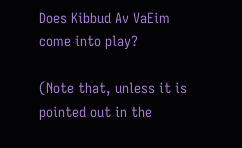Does Kibbud Av VaEim come into play?

(Note that, unless it is pointed out in the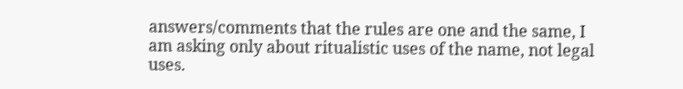answers/comments that the rules are one and the same, I am asking only about ritualistic uses of the name, not legal uses.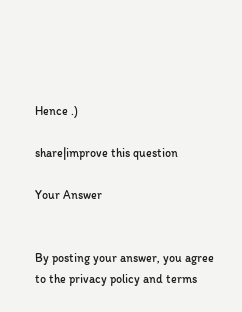Hence .)

share|improve this question

Your Answer


By posting your answer, you agree to the privacy policy and terms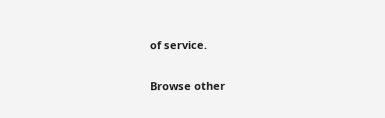of service.

Browse other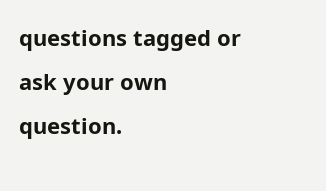questions tagged or ask your own question.